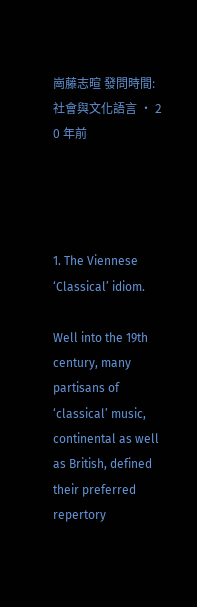崗藤志暄 發問時間: 社會與文化語言 · 2 0 年前




1. The Viennese ‘Classical’ idiom.

Well into the 19th century, many partisans of ‘classical’ music, continental as well as British, defined their preferred repertory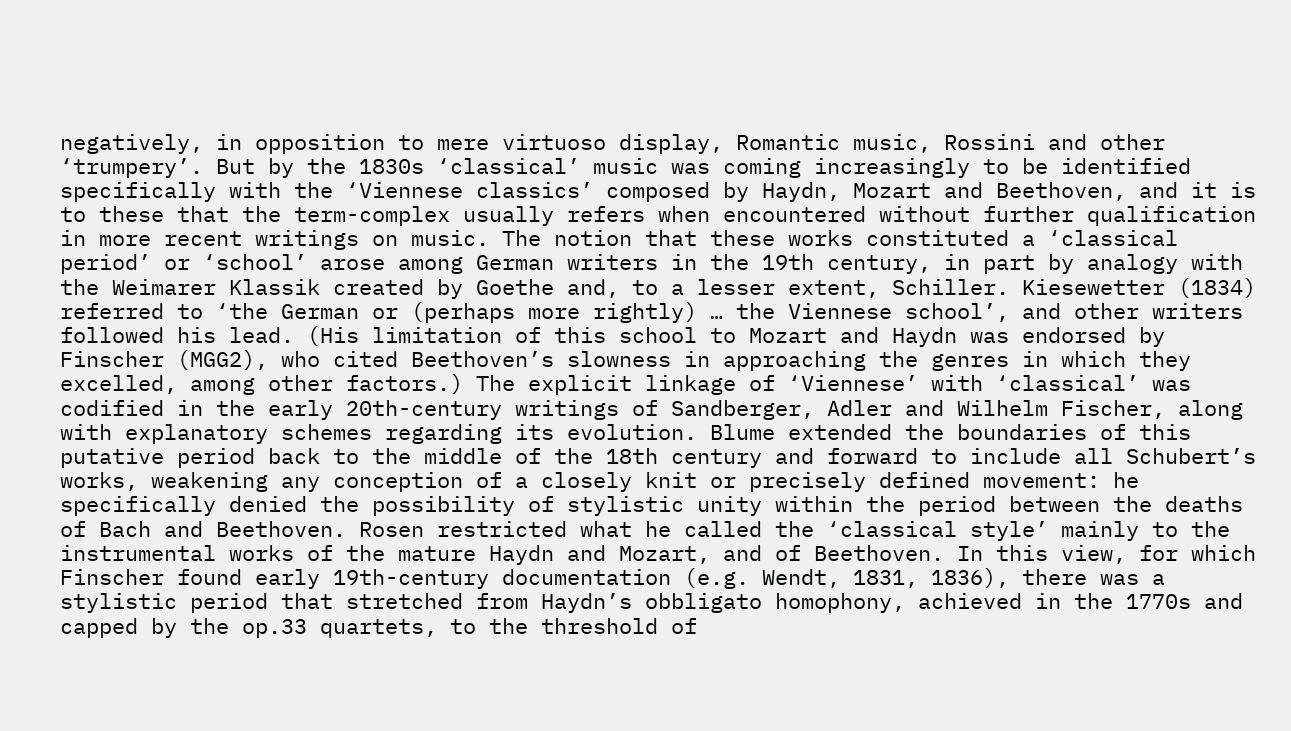negatively, in opposition to mere virtuoso display, Romantic music, Rossini and other ‘trumpery’. But by the 1830s ‘classical’ music was coming increasingly to be identified specifically with the ‘Viennese classics’ composed by Haydn, Mozart and Beethoven, and it is to these that the term-complex usually refers when encountered without further qualification in more recent writings on music. The notion that these works constituted a ‘classical period’ or ‘school’ arose among German writers in the 19th century, in part by analogy with the Weimarer Klassik created by Goethe and, to a lesser extent, Schiller. Kiesewetter (1834) referred to ‘the German or (perhaps more rightly) … the Viennese school’, and other writers followed his lead. (His limitation of this school to Mozart and Haydn was endorsed by Finscher (MGG2), who cited Beethoven’s slowness in approaching the genres in which they excelled, among other factors.) The explicit linkage of ‘Viennese’ with ‘classical’ was codified in the early 20th-century writings of Sandberger, Adler and Wilhelm Fischer, along with explanatory schemes regarding its evolution. Blume extended the boundaries of this putative period back to the middle of the 18th century and forward to include all Schubert’s works, weakening any conception of a closely knit or precisely defined movement: he specifically denied the possibility of stylistic unity within the period between the deaths of Bach and Beethoven. Rosen restricted what he called the ‘classical style’ mainly to the instrumental works of the mature Haydn and Mozart, and of Beethoven. In this view, for which Finscher found early 19th-century documentation (e.g. Wendt, 1831, 1836), there was a stylistic period that stretched from Haydn’s obbligato homophony, achieved in the 1770s and capped by the op.33 quartets, to the threshold of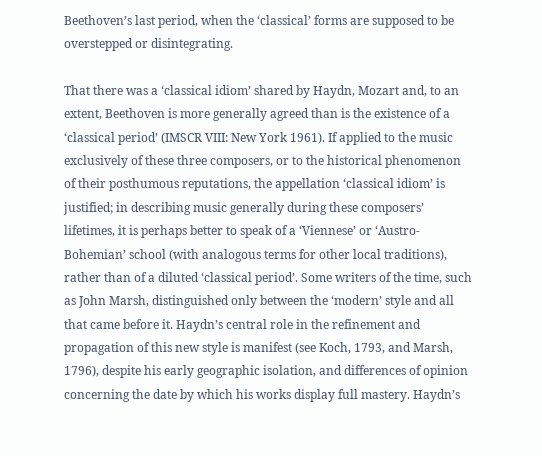Beethoven’s last period, when the ‘classical’ forms are supposed to be overstepped or disintegrating.

That there was a ‘classical idiom’ shared by Haydn, Mozart and, to an extent, Beethoven is more generally agreed than is the existence of a ‘classical period’ (IMSCR VIII: New York 1961). If applied to the music exclusively of these three composers, or to the historical phenomenon of their posthumous reputations, the appellation ‘classical idiom’ is justified; in describing music generally during these composers’ lifetimes, it is perhaps better to speak of a ‘Viennese’ or ‘Austro-Bohemian’ school (with analogous terms for other local traditions), rather than of a diluted ‘classical period’. Some writers of the time, such as John Marsh, distinguished only between the ‘modern’ style and all that came before it. Haydn’s central role in the refinement and propagation of this new style is manifest (see Koch, 1793, and Marsh, 1796), despite his early geographic isolation, and differences of opinion concerning the date by which his works display full mastery. Haydn’s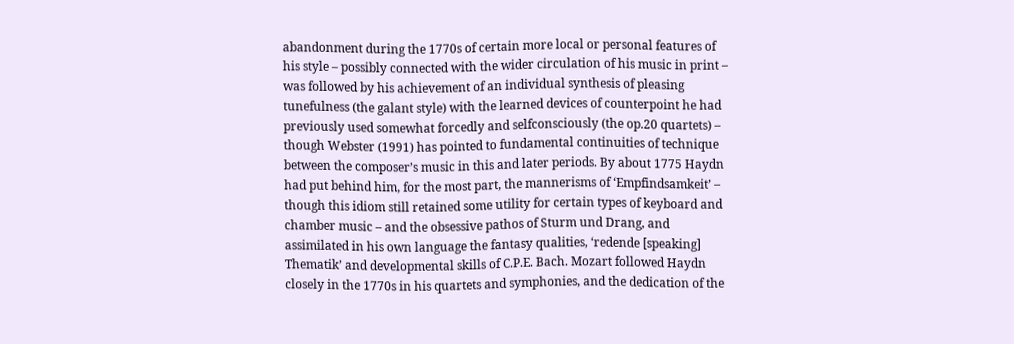abandonment during the 1770s of certain more local or personal features of his style – possibly connected with the wider circulation of his music in print – was followed by his achievement of an individual synthesis of pleasing tunefulness (the galant style) with the learned devices of counterpoint he had previously used somewhat forcedly and selfconsciously (the op.20 quartets) – though Webster (1991) has pointed to fundamental continuities of technique between the composer’s music in this and later periods. By about 1775 Haydn had put behind him, for the most part, the mannerisms of ‘Empfindsamkeit’ – though this idiom still retained some utility for certain types of keyboard and chamber music – and the obsessive pathos of Sturm und Drang, and assimilated in his own language the fantasy qualities, ‘redende [speaking] Thematik’ and developmental skills of C.P.E. Bach. Mozart followed Haydn closely in the 1770s in his quartets and symphonies, and the dedication of the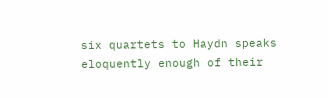six quartets to Haydn speaks eloquently enough of their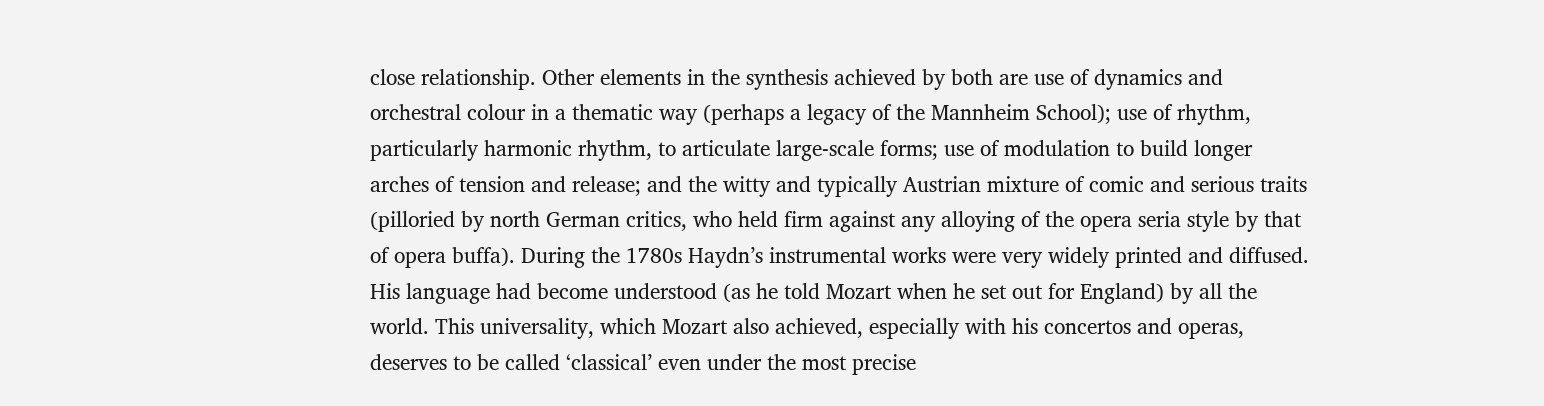close relationship. Other elements in the synthesis achieved by both are use of dynamics and orchestral colour in a thematic way (perhaps a legacy of the Mannheim School); use of rhythm, particularly harmonic rhythm, to articulate large-scale forms; use of modulation to build longer arches of tension and release; and the witty and typically Austrian mixture of comic and serious traits (pilloried by north German critics, who held firm against any alloying of the opera seria style by that of opera buffa). During the 1780s Haydn’s instrumental works were very widely printed and diffused. His language had become understood (as he told Mozart when he set out for England) by all the world. This universality, which Mozart also achieved, especially with his concertos and operas, deserves to be called ‘classical’ even under the most precise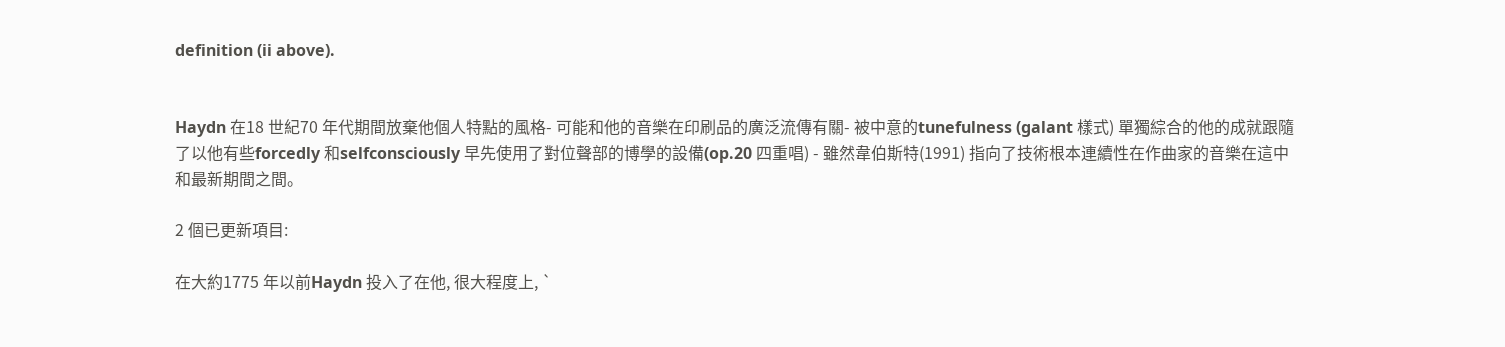definition (ii above).


Haydn 在18 世紀70 年代期間放棄他個人特點的風格- 可能和他的音樂在印刷品的廣泛流傳有關- 被中意的tunefulness (galant 樣式) 單獨綜合的他的成就跟隨了以他有些forcedly 和selfconsciously 早先使用了對位聲部的博學的設備(op.20 四重唱) - 雖然韋伯斯特(1991) 指向了技術根本連續性在作曲家的音樂在這中和最新期間之間。

2 個已更新項目:

在大約1775 年以前Haydn 投入了在他, 很大程度上, `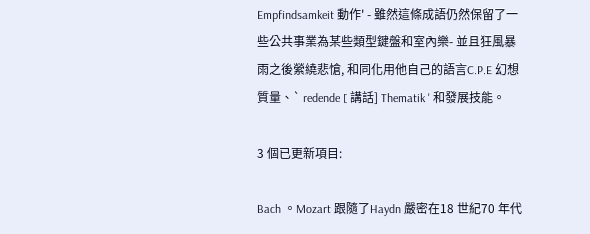Empfindsamkeit 動作' - 雖然這條成語仍然保留了一些公共事業為某些類型鍵盤和室內樂- 並且狂風暴雨之後縈繞悲愴, 和同化用他自己的語言C.P.E 幻想質量、` redende [ 講話] Thematik ' 和發展技能。

3 個已更新項目:

Bach 。Mozart 跟隨了Haydn 嚴密在18 世紀70 年代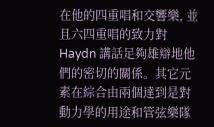在他的四重唱和交響樂, 並且六四重唱的致力對Haydn 講話足夠雄辯地他們的密切的關係。其它元素在綜合由兩個達到是對動力學的用途和管弦樂隊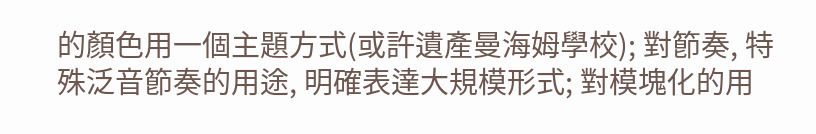的顏色用一個主題方式(或許遺產曼海姆學校); 對節奏, 特殊泛音節奏的用途, 明確表達大規模形式; 對模塊化的用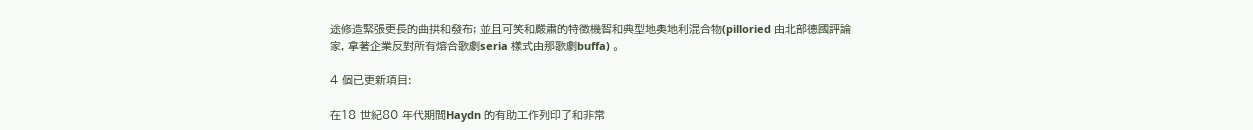途修造緊張更長的曲拱和發布; 並且可笑和嚴肅的特徵機智和典型地奧地利混合物(pilloried 由北部德國評論家, 拿著企業反對所有熔合歌劇seria 樣式由那歌劇buffa) 。

4 個已更新項目:

在18 世紀80 年代期間Haydn 的有助工作列印了和非常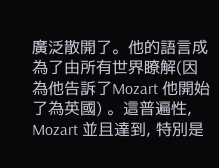廣泛散開了。他的語言成為了由所有世界瞭解(因為他告訴了Mozart 他開始了為英國) 。這普遍性, Mozart 並且達到, 特別是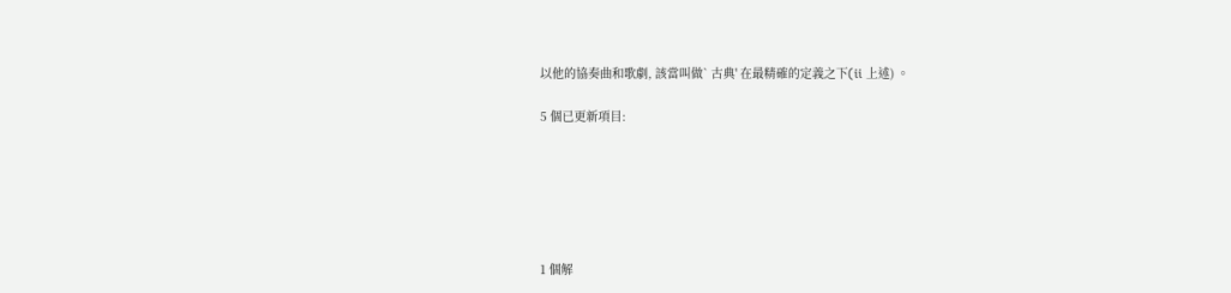以他的協奏曲和歌劇, 該當叫做` 古典' 在最精確的定義之下(ii 上述) 。

5 個已更新項目:






1 個解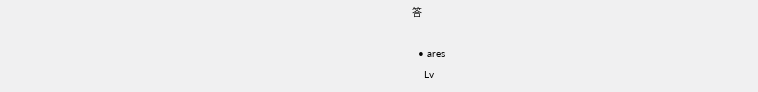答

  • ares
    Lv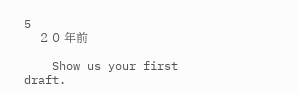5
    2 0 年前

    Show us your first draft.